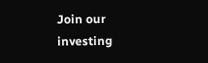Join our investing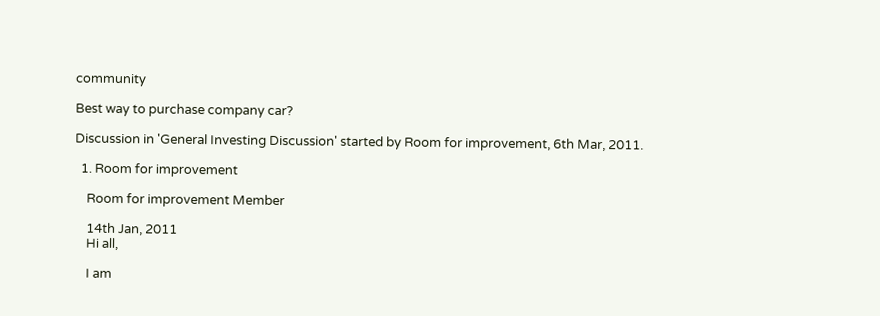community

Best way to purchase company car?

Discussion in 'General Investing Discussion' started by Room for improvement, 6th Mar, 2011.

  1. Room for improvement

    Room for improvement Member

    14th Jan, 2011
    Hi all,

    I am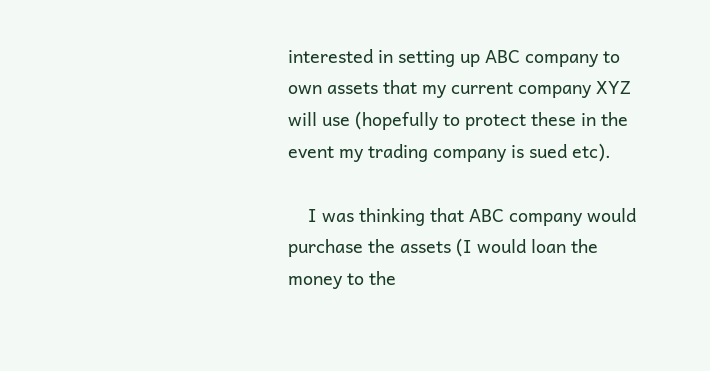interested in setting up ABC company to own assets that my current company XYZ will use (hopefully to protect these in the event my trading company is sued etc).

    I was thinking that ABC company would purchase the assets (I would loan the money to the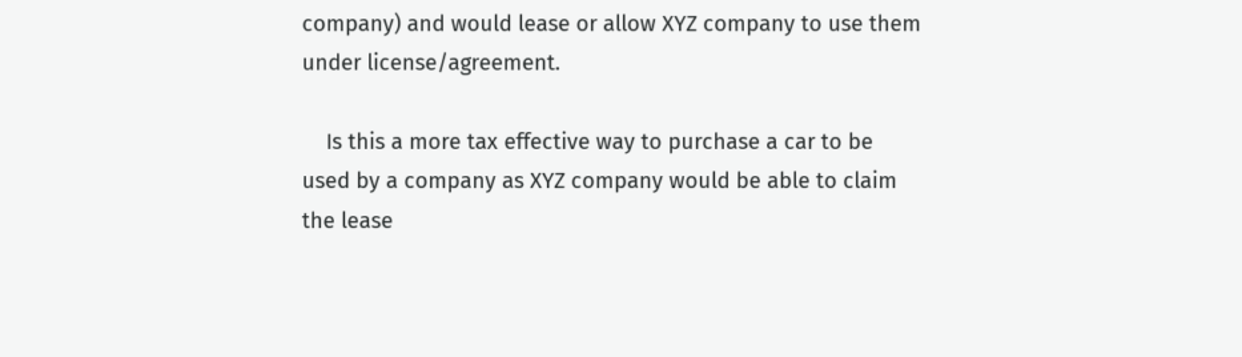company) and would lease or allow XYZ company to use them under license/agreement.

    Is this a more tax effective way to purchase a car to be used by a company as XYZ company would be able to claim the lease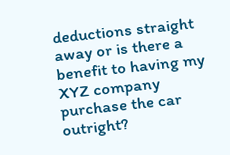deductions straight away or is there a benefit to having my XYZ company purchase the car outright?